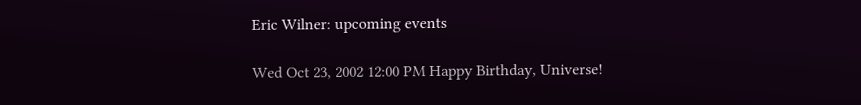Eric Wilner: upcoming events

Wed Oct 23, 2002 12:00 PM Happy Birthday, Universe!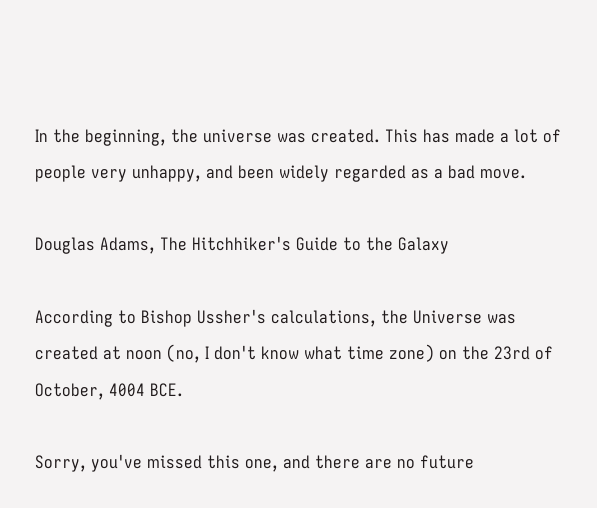In the beginning, the universe was created. This has made a lot of people very unhappy, and been widely regarded as a bad move.

Douglas Adams, The Hitchhiker's Guide to the Galaxy

According to Bishop Ussher's calculations, the Universe was created at noon (no, I don't know what time zone) on the 23rd of October, 4004 BCE.

Sorry, you've missed this one, and there are no future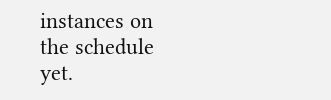instances on the schedule yet.